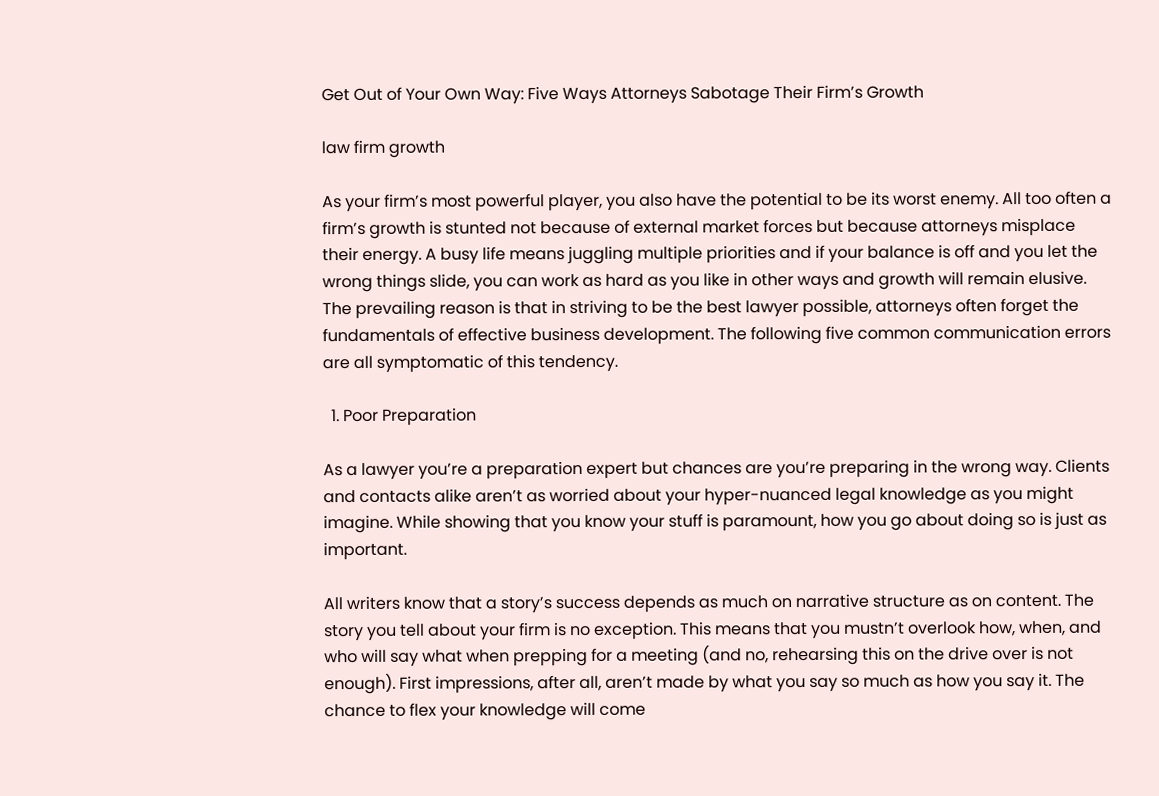Get Out of Your Own Way: Five Ways Attorneys Sabotage Their Firm’s Growth

law firm growth

As your firm’s most powerful player, you also have the potential to be its worst enemy. All too often a firm’s growth is stunted not because of external market forces but because attorneys misplace their energy. A busy life means juggling multiple priorities and if your balance is off and you let the wrong things slide, you can work as hard as you like in other ways and growth will remain elusive. The prevailing reason is that in striving to be the best lawyer possible, attorneys often forget the fundamentals of effective business development. The following five common communication errors are all symptomatic of this tendency.

  1. Poor Preparation

As a lawyer you’re a preparation expert but chances are you’re preparing in the wrong way. Clients and contacts alike aren’t as worried about your hyper-nuanced legal knowledge as you might imagine. While showing that you know your stuff is paramount, how you go about doing so is just as important.

All writers know that a story’s success depends as much on narrative structure as on content. The story you tell about your firm is no exception. This means that you mustn’t overlook how, when, and who will say what when prepping for a meeting (and no, rehearsing this on the drive over is not enough). First impressions, after all, aren’t made by what you say so much as how you say it. The chance to flex your knowledge will come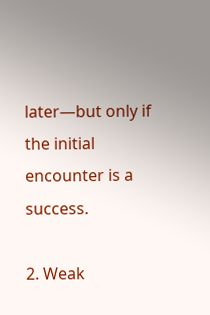later—but only if the initial encounter is a success.

2. Weak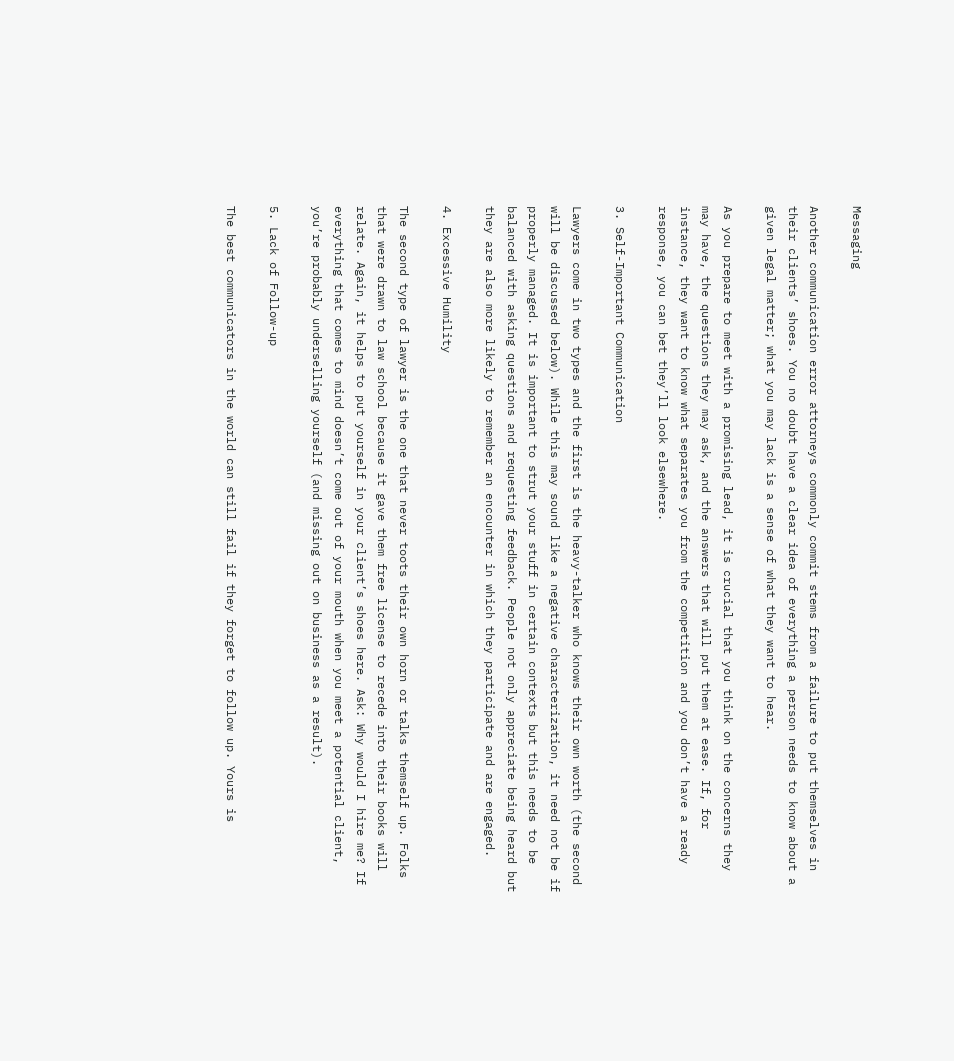Messaging

Another communication error attorneys commonly commit stems from a failure to put themselves in their clients’ shoes. You no doubt have a clear idea of everything a person needs to know about a given legal matter; what you may lack is a sense of what they want to hear.

As you prepare to meet with a promising lead, it is crucial that you think on the concerns they may have, the questions they may ask, and the answers that will put them at ease. If, for instance, they want to know what separates you from the competition and you don’t have a ready response, you can bet they’ll look elsewhere.

3. Self-Important Communication

Lawyers come in two types and the first is the heavy-talker who knows their own worth (the second will be discussed below). While this may sound like a negative characterization, it need not be if properly managed. It is important to strut your stuff in certain contexts but this needs to be balanced with asking questions and requesting feedback. People not only appreciate being heard but they are also more likely to remember an encounter in which they participate and are engaged.

4. Excessive Humility

The second type of lawyer is the one that never toots their own horn or talks themself up. Folks that were drawn to law school because it gave them free license to recede into their books will relate. Again, it helps to put yourself in your client’s shoes here. Ask: Why would I hire me? If everything that comes to mind doesn’t come out of your mouth when you meet a potential client, you’re probably underselling yourself (and missing out on business as a result).

5. Lack of Follow-up

The best communicators in the world can still fail if they forget to follow up. Yours is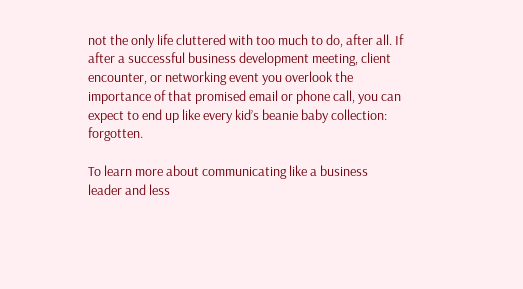not the only life cluttered with too much to do, after all. If after a successful business development meeting, client encounter, or networking event you overlook the importance of that promised email or phone call, you can expect to end up like every kid’s beanie baby collection: forgotten.

To learn more about communicating like a business leader and less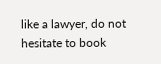like a lawyer, do not hesitate to book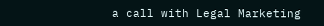a call with Legal Marketing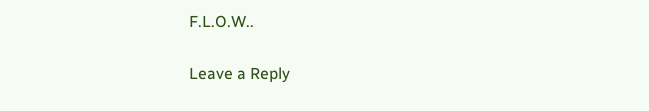F.L.O.W..

Leave a Reply